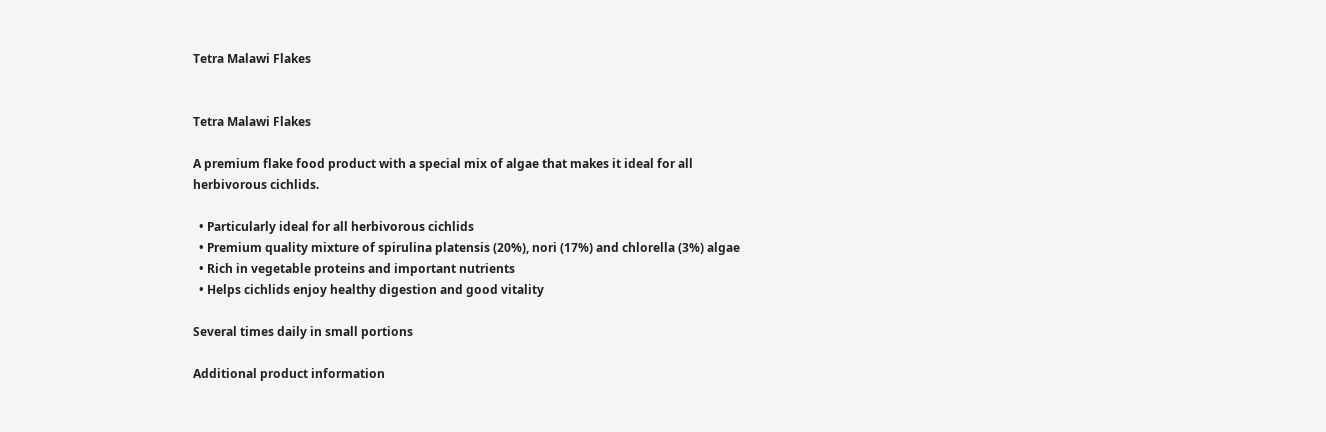Tetra Malawi Flakes


Tetra Malawi Flakes

A premium flake food product with a special mix of algae that makes it ideal for all herbivorous cichlids.

  • Particularly ideal for all herbivorous cichlids
  • Premium quality mixture of spirulina platensis (20%), nori (17%) and chlorella (3%) algae
  • Rich in vegetable proteins and important nutrients
  • Helps cichlids enjoy healthy digestion and good vitality

Several times daily in small portions

Additional product information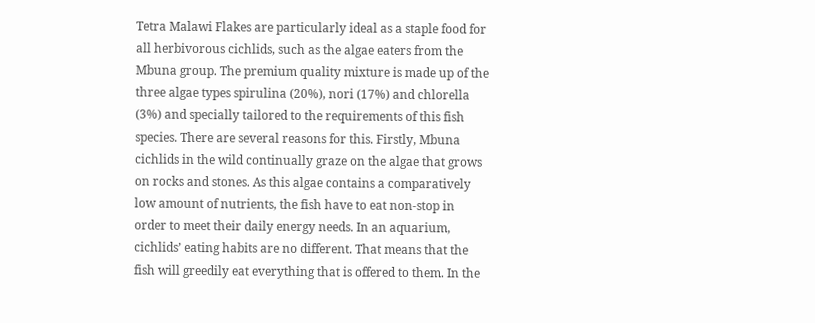Tetra Malawi Flakes are particularly ideal as a staple food for all herbivorous cichlids, such as the algae eaters from the Mbuna group. The premium quality mixture is made up of the three algae types spirulina (20%), nori (17%) and chlorella (3%) and specially tailored to the requirements of this fish species. There are several reasons for this. Firstly, Mbuna cichlids in the wild continually graze on the algae that grows on rocks and stones. As this algae contains a comparatively low amount of nutrients, the fish have to eat non-stop in order to meet their daily energy needs. In an aquarium, cichlids’ eating habits are no different. That means that the fish will greedily eat everything that is offered to them. In the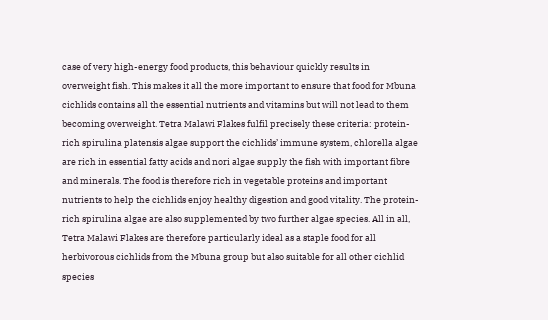case of very high-energy food products, this behaviour quickly results in overweight fish. This makes it all the more important to ensure that food for Mbuna cichlids contains all the essential nutrients and vitamins but will not lead to them becoming overweight. Tetra Malawi Flakes fulfil precisely these criteria: protein-rich spirulina platensis algae support the cichlids’ immune system, chlorella algae are rich in essential fatty acids and nori algae supply the fish with important fibre and minerals. The food is therefore rich in vegetable proteins and important nutrients to help the cichlids enjoy healthy digestion and good vitality. The protein-rich spirulina algae are also supplemented by two further algae species. All in all, Tetra Malawi Flakes are therefore particularly ideal as a staple food for all herbivorous cichlids from the Mbuna group but also suitable for all other cichlid species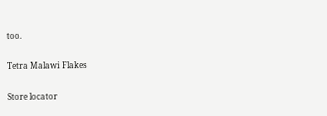too.

Tetra Malawi Flakes

Store locator